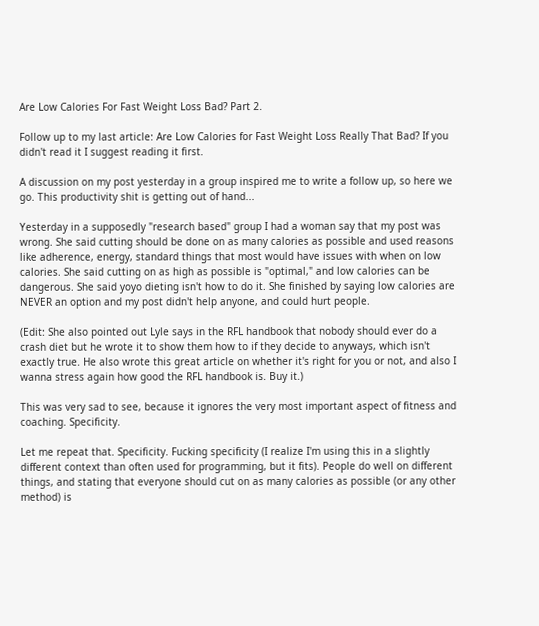Are Low Calories For Fast Weight Loss Bad? Part 2.

Follow up to my last article: Are Low Calories for Fast Weight Loss Really That Bad? If you didn't read it I suggest reading it first.

A discussion on my post yesterday in a group inspired me to write a follow up, so here we go. This productivity shit is getting out of hand...

Yesterday in a supposedly "research based" group I had a woman say that my post was wrong. She said cutting should be done on as many calories as possible and used reasons like adherence, energy, standard things that most would have issues with when on low calories. She said cutting on as high as possible is "optimal," and low calories can be dangerous. She said yoyo dieting isn't how to do it. She finished by saying low calories are NEVER an option and my post didn't help anyone, and could hurt people.

(Edit: She also pointed out Lyle says in the RFL handbook that nobody should ever do a crash diet but he wrote it to show them how to if they decide to anyways, which isn't exactly true. He also wrote this great article on whether it's right for you or not, and also I wanna stress again how good the RFL handbook is. Buy it.)

This was very sad to see, because it ignores the very most important aspect of fitness and coaching. Specificity.

Let me repeat that. Specificity. Fucking specificity (I realize I'm using this in a slightly different context than often used for programming, but it fits). People do well on different things, and stating that everyone should cut on as many calories as possible (or any other method) is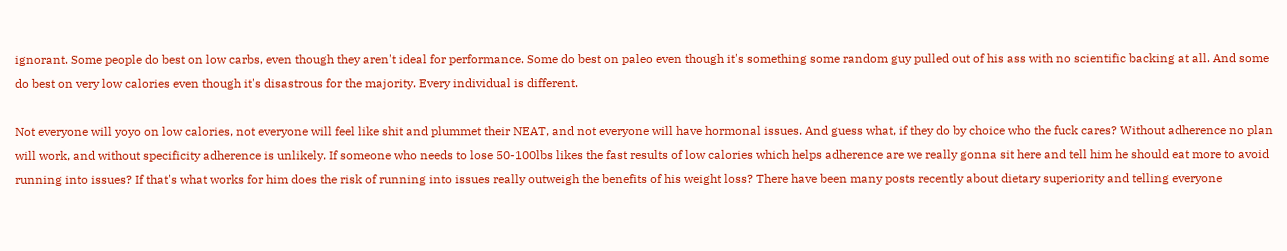ignorant. Some people do best on low carbs, even though they aren't ideal for performance. Some do best on paleo even though it's something some random guy pulled out of his ass with no scientific backing at all. And some do best on very low calories even though it's disastrous for the majority. Every individual is different.

Not everyone will yoyo on low calories, not everyone will feel like shit and plummet their NEAT, and not everyone will have hormonal issues. And guess what, if they do by choice who the fuck cares? Without adherence no plan will work, and without specificity adherence is unlikely. If someone who needs to lose 50-100lbs likes the fast results of low calories which helps adherence are we really gonna sit here and tell him he should eat more to avoid running into issues? If that's what works for him does the risk of running into issues really outweigh the benefits of his weight loss? There have been many posts recently about dietary superiority and telling everyone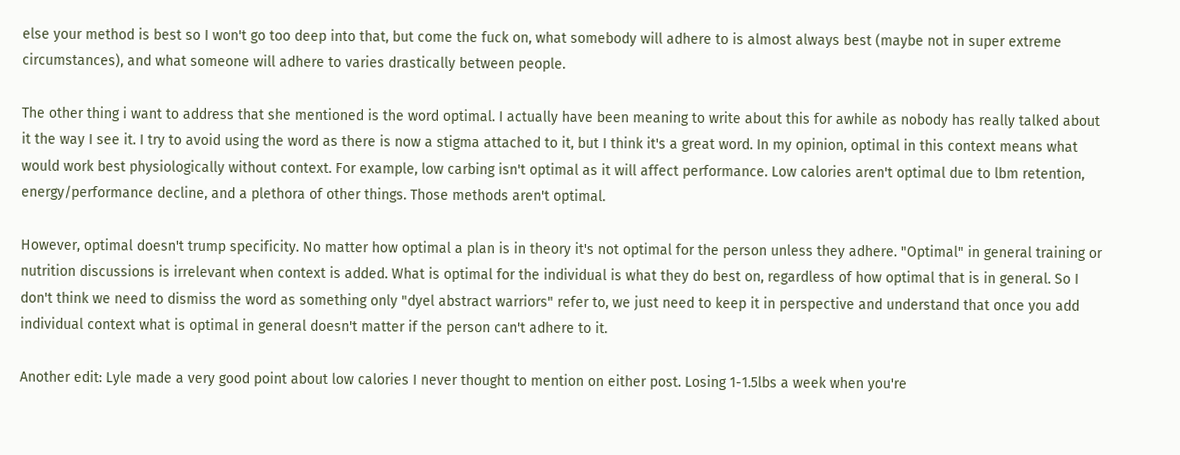else your method is best so I won't go too deep into that, but come the fuck on, what somebody will adhere to is almost always best (maybe not in super extreme circumstances), and what someone will adhere to varies drastically between people.

The other thing i want to address that she mentioned is the word optimal. I actually have been meaning to write about this for awhile as nobody has really talked about it the way I see it. I try to avoid using the word as there is now a stigma attached to it, but I think it's a great word. In my opinion, optimal in this context means what would work best physiologically without context. For example, low carbing isn't optimal as it will affect performance. Low calories aren't optimal due to lbm retention, energy/performance decline, and a plethora of other things. Those methods aren't optimal.

However, optimal doesn't trump specificity. No matter how optimal a plan is in theory it's not optimal for the person unless they adhere. "Optimal" in general training or nutrition discussions is irrelevant when context is added. What is optimal for the individual is what they do best on, regardless of how optimal that is in general. So I don't think we need to dismiss the word as something only "dyel abstract warriors" refer to, we just need to keep it in perspective and understand that once you add individual context what is optimal in general doesn't matter if the person can't adhere to it.

Another edit: Lyle made a very good point about low calories I never thought to mention on either post. Losing 1-1.5lbs a week when you're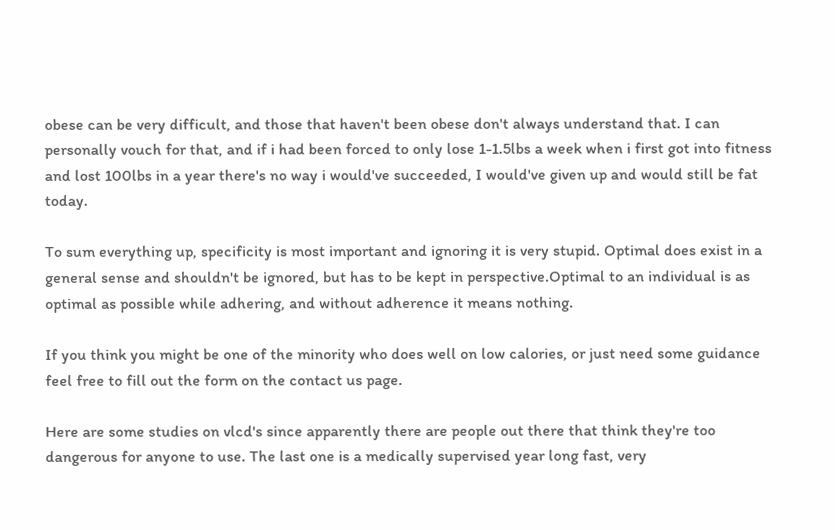obese can be very difficult, and those that haven't been obese don't always understand that. I can personally vouch for that, and if i had been forced to only lose 1-1.5lbs a week when i first got into fitness and lost 100lbs in a year there's no way i would've succeeded, I would've given up and would still be fat today.

To sum everything up, specificity is most important and ignoring it is very stupid. Optimal does exist in a general sense and shouldn't be ignored, but has to be kept in perspective.Optimal to an individual is as optimal as possible while adhering, and without adherence it means nothing.

If you think you might be one of the minority who does well on low calories, or just need some guidance feel free to fill out the form on the contact us page.

Here are some studies on vlcd's since apparently there are people out there that think they're too dangerous for anyone to use. The last one is a medically supervised year long fast, very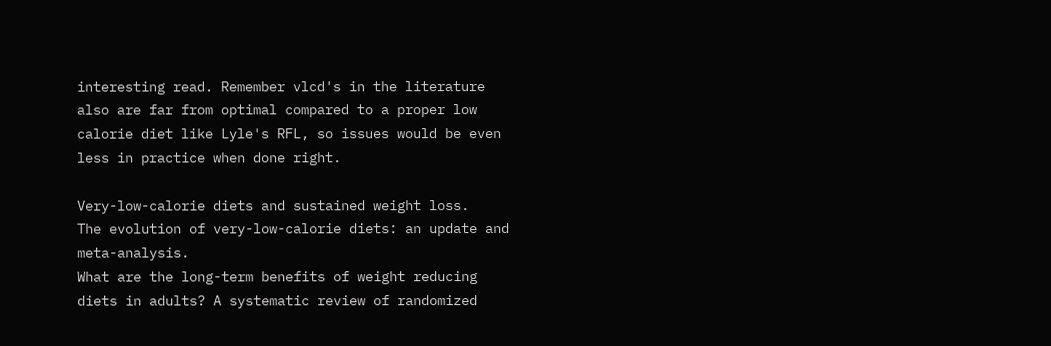interesting read. Remember vlcd's in the literature also are far from optimal compared to a proper low calorie diet like Lyle's RFL, so issues would be even less in practice when done right.

Very-low-calorie diets and sustained weight loss.
The evolution of very-low-calorie diets: an update and meta-analysis.
What are the long-term benefits of weight reducing diets in adults? A systematic review of randomized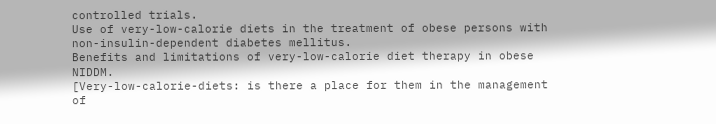controlled trials.
Use of very-low-calorie diets in the treatment of obese persons with non-insulin-dependent diabetes mellitus.
Benefits and limitations of very-low-calorie diet therapy in obese NIDDM.
[Very-low-calorie-diets: is there a place for them in the management of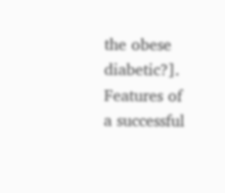the obese diabetic?].
Features of a successful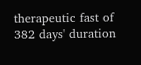therapeutic fast of 382 days' duration